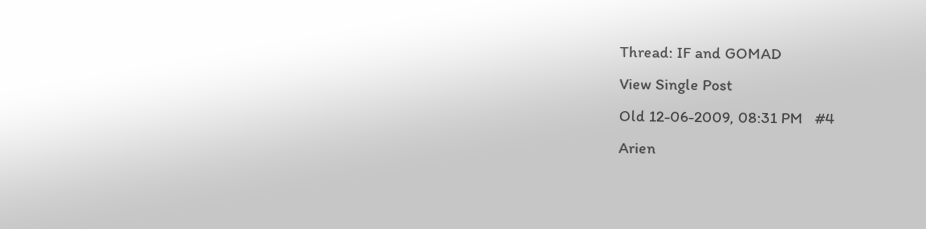Thread: IF and GOMAD
View Single Post
Old 12-06-2009, 08:31 PM   #4
Arien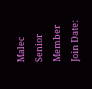Malec
Senior Member
Join Date: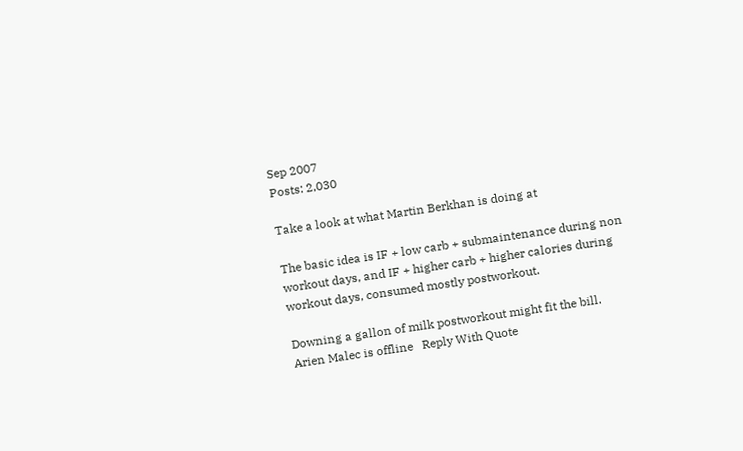Sep 2007
Posts: 2,030

Take a look at what Martin Berkhan is doing at

The basic idea is IF + low carb + submaintenance during non workout days, and IF + higher carb + higher calories during workout days, consumed mostly postworkout.

Downing a gallon of milk postworkout might fit the bill.
Arien Malec is offline   Reply With Quote